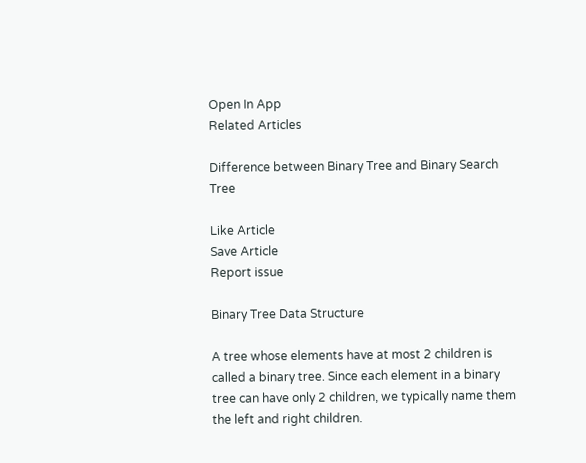Open In App
Related Articles

Difference between Binary Tree and Binary Search Tree

Like Article
Save Article
Report issue

Binary Tree Data Structure

A tree whose elements have at most 2 children is called a binary tree. Since each element in a binary tree can have only 2 children, we typically name them the left and right children.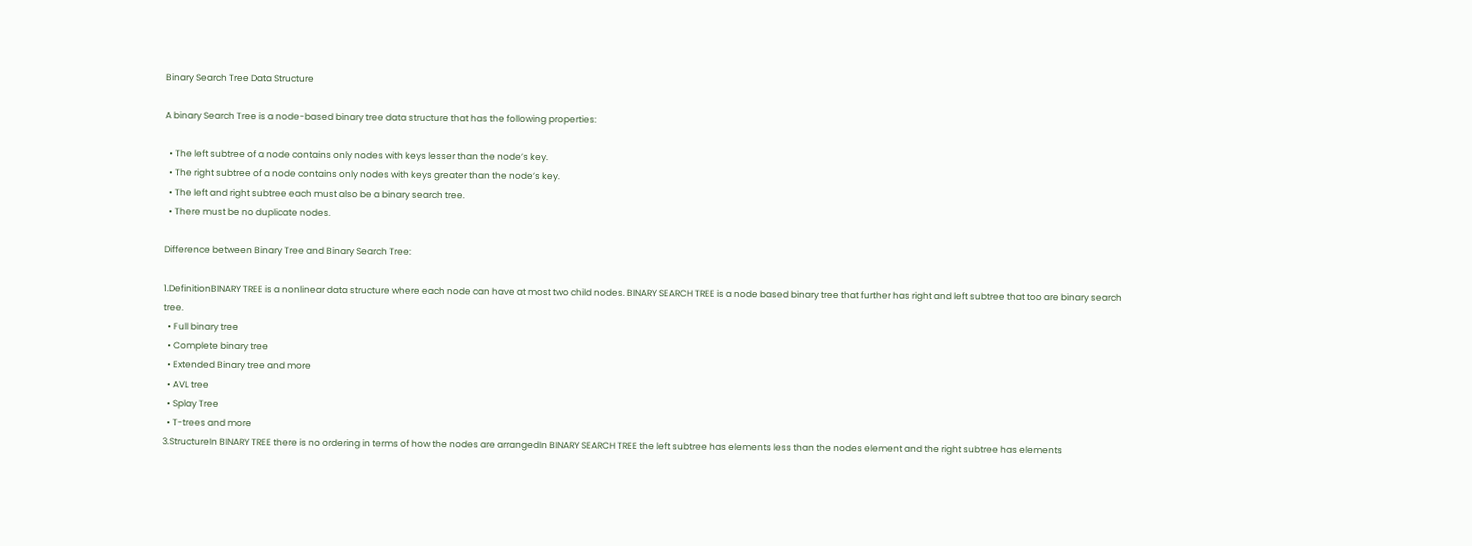Binary Search Tree Data Structure

A binary Search Tree is a node-based binary tree data structure that has the following properties:

  • The left subtree of a node contains only nodes with keys lesser than the node’s key.
  • The right subtree of a node contains only nodes with keys greater than the node’s key.
  • The left and right subtree each must also be a binary search tree.
  • There must be no duplicate nodes.

Difference between Binary Tree and Binary Search Tree:

1.DefinitionBINARY TREE is a nonlinear data structure where each node can have at most two child nodes. BINARY SEARCH TREE is a node based binary tree that further has right and left subtree that too are binary search tree.
  • Full binary tree
  • Complete binary tree
  • Extended Binary tree and more
  • AVL tree
  • Splay Tree
  • T-trees and more
3.StructureIn BINARY TREE there is no ordering in terms of how the nodes are arrangedIn BINARY SEARCH TREE the left subtree has elements less than the nodes element and the right subtree has elements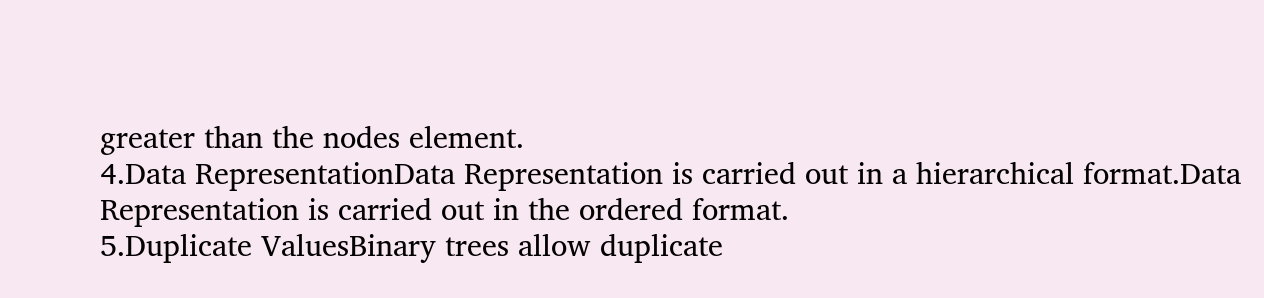greater than the nodes element.
4.Data RepresentationData Representation is carried out in a hierarchical format.Data Representation is carried out in the ordered format.
5.Duplicate ValuesBinary trees allow duplicate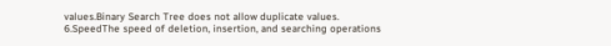values.Binary Search Tree does not allow duplicate values.
6.SpeedThe speed of deletion, insertion, and searching operations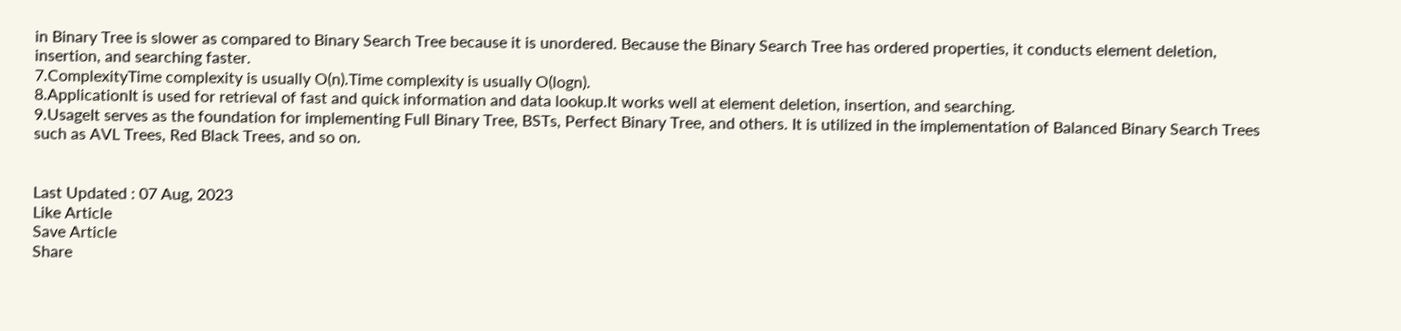in Binary Tree is slower as compared to Binary Search Tree because it is unordered. Because the Binary Search Tree has ordered properties, it conducts element deletion, insertion, and searching faster.
7.ComplexityTime complexity is usually O(n).Time complexity is usually O(logn).
8.ApplicationIt is used for retrieval of fast and quick information and data lookup.It works well at element deletion, insertion, and searching.
9.UsageIt serves as the foundation for implementing Full Binary Tree, BSTs, Perfect Binary Tree, and others. It is utilized in the implementation of Balanced Binary Search Trees such as AVL Trees, Red Black Trees, and so on.


Last Updated : 07 Aug, 2023
Like Article
Save Article
Share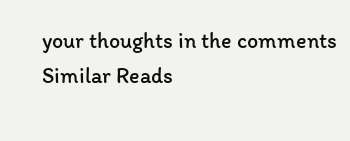your thoughts in the comments
Similar Reads